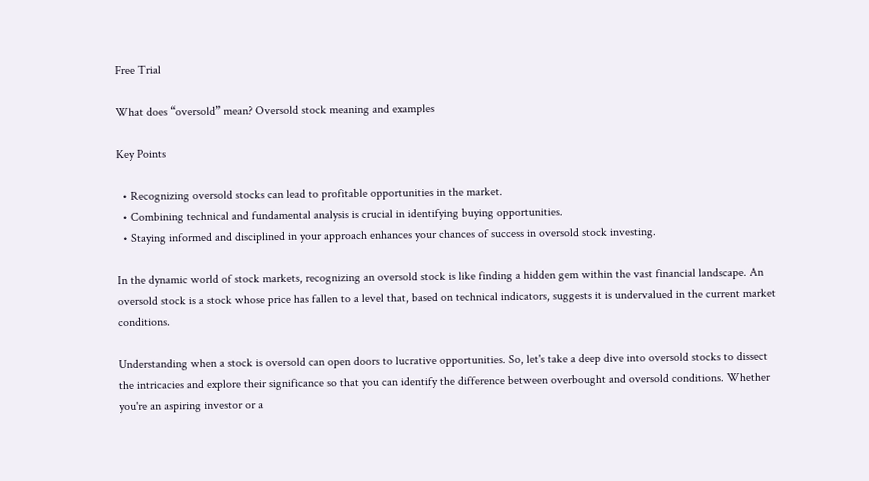Free Trial

What does “oversold” mean? Oversold stock meaning and examples

Key Points

  • Recognizing oversold stocks can lead to profitable opportunities in the market.
  • Combining technical and fundamental analysis is crucial in identifying buying opportunities.
  • Staying informed and disciplined in your approach enhances your chances of success in oversold stock investing.

In the dynamic world of stock markets, recognizing an oversold stock is like finding a hidden gem within the vast financial landscape. An oversold stock is a stock whose price has fallen to a level that, based on technical indicators, suggests it is undervalued in the current market conditions.

Understanding when a stock is oversold can open doors to lucrative opportunities. So, let's take a deep dive into oversold stocks to dissect the intricacies and explore their significance so that you can identify the difference between overbought and oversold conditions. Whether you're an aspiring investor or a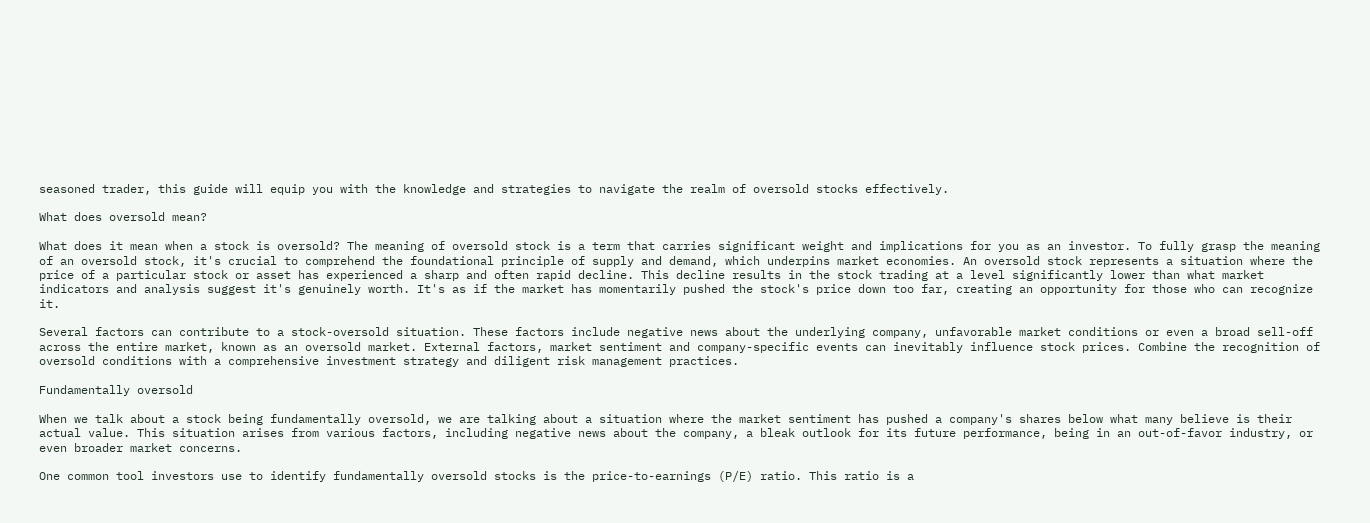seasoned trader, this guide will equip you with the knowledge and strategies to navigate the realm of oversold stocks effectively.

What does oversold mean?

What does it mean when a stock is oversold? The meaning of oversold stock is a term that carries significant weight and implications for you as an investor. To fully grasp the meaning of an oversold stock, it's crucial to comprehend the foundational principle of supply and demand, which underpins market economies. An oversold stock represents a situation where the price of a particular stock or asset has experienced a sharp and often rapid decline. This decline results in the stock trading at a level significantly lower than what market indicators and analysis suggest it's genuinely worth. It's as if the market has momentarily pushed the stock's price down too far, creating an opportunity for those who can recognize it.

Several factors can contribute to a stock-oversold situation. These factors include negative news about the underlying company, unfavorable market conditions or even a broad sell-off across the entire market, known as an oversold market. External factors, market sentiment and company-specific events can inevitably influence stock prices. Combine the recognition of oversold conditions with a comprehensive investment strategy and diligent risk management practices.

Fundamentally oversold

When we talk about a stock being fundamentally oversold, we are talking about a situation where the market sentiment has pushed a company's shares below what many believe is their actual value. This situation arises from various factors, including negative news about the company, a bleak outlook for its future performance, being in an out-of-favor industry, or even broader market concerns.

One common tool investors use to identify fundamentally oversold stocks is the price-to-earnings (P/E) ratio. This ratio is a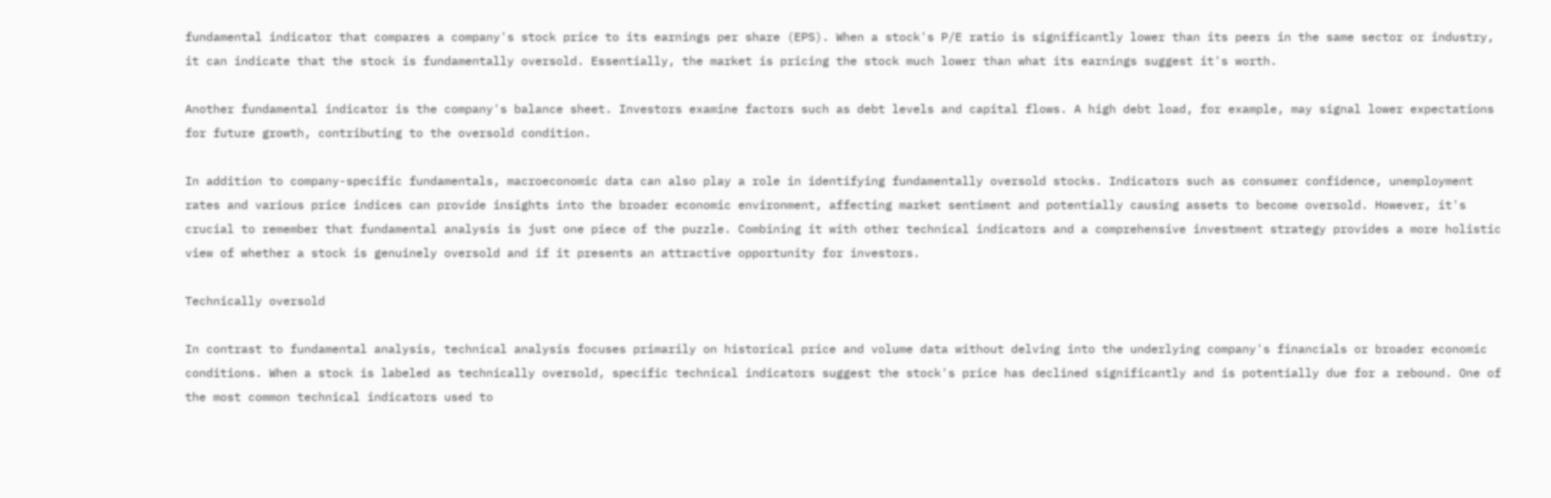fundamental indicator that compares a company's stock price to its earnings per share (EPS). When a stock's P/E ratio is significantly lower than its peers in the same sector or industry, it can indicate that the stock is fundamentally oversold. Essentially, the market is pricing the stock much lower than what its earnings suggest it's worth.

Another fundamental indicator is the company's balance sheet. Investors examine factors such as debt levels and capital flows. A high debt load, for example, may signal lower expectations for future growth, contributing to the oversold condition.

In addition to company-specific fundamentals, macroeconomic data can also play a role in identifying fundamentally oversold stocks. Indicators such as consumer confidence, unemployment rates and various price indices can provide insights into the broader economic environment, affecting market sentiment and potentially causing assets to become oversold. However, it's crucial to remember that fundamental analysis is just one piece of the puzzle. Combining it with other technical indicators and a comprehensive investment strategy provides a more holistic view of whether a stock is genuinely oversold and if it presents an attractive opportunity for investors.

Technically oversold

In contrast to fundamental analysis, technical analysis focuses primarily on historical price and volume data without delving into the underlying company's financials or broader economic conditions. When a stock is labeled as technically oversold, specific technical indicators suggest the stock's price has declined significantly and is potentially due for a rebound. One of the most common technical indicators used to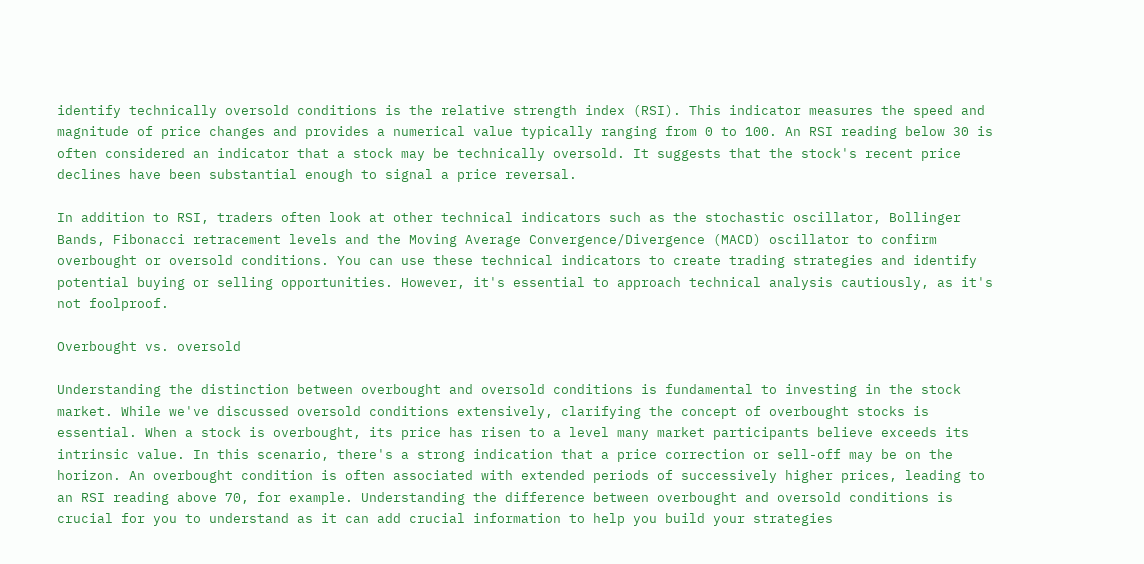identify technically oversold conditions is the relative strength index (RSI). This indicator measures the speed and magnitude of price changes and provides a numerical value typically ranging from 0 to 100. An RSI reading below 30 is often considered an indicator that a stock may be technically oversold. It suggests that the stock's recent price declines have been substantial enough to signal a price reversal.

In addition to RSI, traders often look at other technical indicators such as the stochastic oscillator, Bollinger Bands, Fibonacci retracement levels and the Moving Average Convergence/Divergence (MACD) oscillator to confirm overbought or oversold conditions. You can use these technical indicators to create trading strategies and identify potential buying or selling opportunities. However, it's essential to approach technical analysis cautiously, as it's not foolproof.

Overbought vs. oversold

Understanding the distinction between overbought and oversold conditions is fundamental to investing in the stock market. While we've discussed oversold conditions extensively, clarifying the concept of overbought stocks is essential. When a stock is overbought, its price has risen to a level many market participants believe exceeds its intrinsic value. In this scenario, there's a strong indication that a price correction or sell-off may be on the horizon. An overbought condition is often associated with extended periods of successively higher prices, leading to an RSI reading above 70, for example. Understanding the difference between overbought and oversold conditions is crucial for you to understand as it can add crucial information to help you build your strategies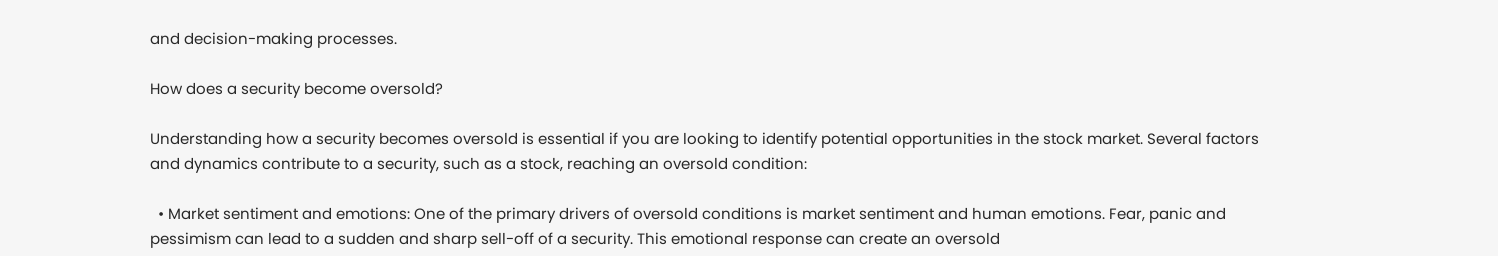and decision-making processes.

How does a security become oversold?

Understanding how a security becomes oversold is essential if you are looking to identify potential opportunities in the stock market. Several factors and dynamics contribute to a security, such as a stock, reaching an oversold condition:

  • Market sentiment and emotions: One of the primary drivers of oversold conditions is market sentiment and human emotions. Fear, panic and pessimism can lead to a sudden and sharp sell-off of a security. This emotional response can create an oversold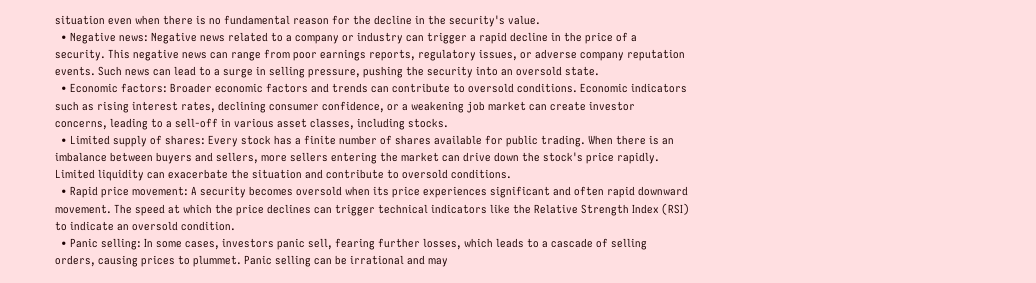situation even when there is no fundamental reason for the decline in the security's value.
  • Negative news: Negative news related to a company or industry can trigger a rapid decline in the price of a security. This negative news can range from poor earnings reports, regulatory issues, or adverse company reputation events. Such news can lead to a surge in selling pressure, pushing the security into an oversold state.
  • Economic factors: Broader economic factors and trends can contribute to oversold conditions. Economic indicators such as rising interest rates, declining consumer confidence, or a weakening job market can create investor concerns, leading to a sell-off in various asset classes, including stocks.
  • Limited supply of shares: Every stock has a finite number of shares available for public trading. When there is an imbalance between buyers and sellers, more sellers entering the market can drive down the stock's price rapidly. Limited liquidity can exacerbate the situation and contribute to oversold conditions.
  • Rapid price movement: A security becomes oversold when its price experiences significant and often rapid downward movement. The speed at which the price declines can trigger technical indicators like the Relative Strength Index (RSI) to indicate an oversold condition.
  • Panic selling: In some cases, investors panic sell, fearing further losses, which leads to a cascade of selling orders, causing prices to plummet. Panic selling can be irrational and may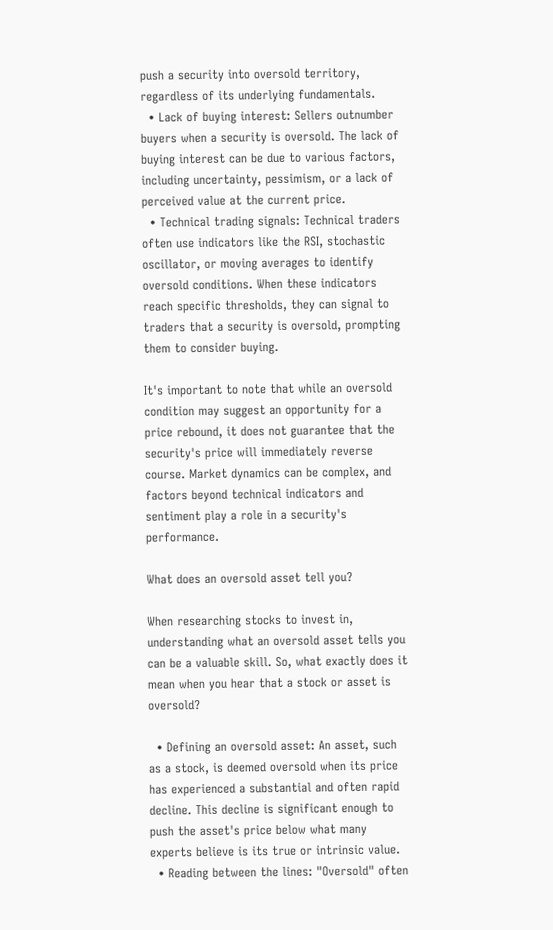push a security into oversold territory, regardless of its underlying fundamentals.
  • Lack of buying interest: Sellers outnumber buyers when a security is oversold. The lack of buying interest can be due to various factors, including uncertainty, pessimism, or a lack of perceived value at the current price.
  • Technical trading signals: Technical traders often use indicators like the RSI, stochastic oscillator, or moving averages to identify oversold conditions. When these indicators reach specific thresholds, they can signal to traders that a security is oversold, prompting them to consider buying.

It's important to note that while an oversold condition may suggest an opportunity for a price rebound, it does not guarantee that the security's price will immediately reverse course. Market dynamics can be complex, and factors beyond technical indicators and sentiment play a role in a security's performance.

What does an oversold asset tell you?

When researching stocks to invest in, understanding what an oversold asset tells you can be a valuable skill. So, what exactly does it mean when you hear that a stock or asset is oversold?

  • Defining an oversold asset: An asset, such as a stock, is deemed oversold when its price has experienced a substantial and often rapid decline. This decline is significant enough to push the asset's price below what many experts believe is its true or intrinsic value.
  • Reading between the lines: "Oversold" often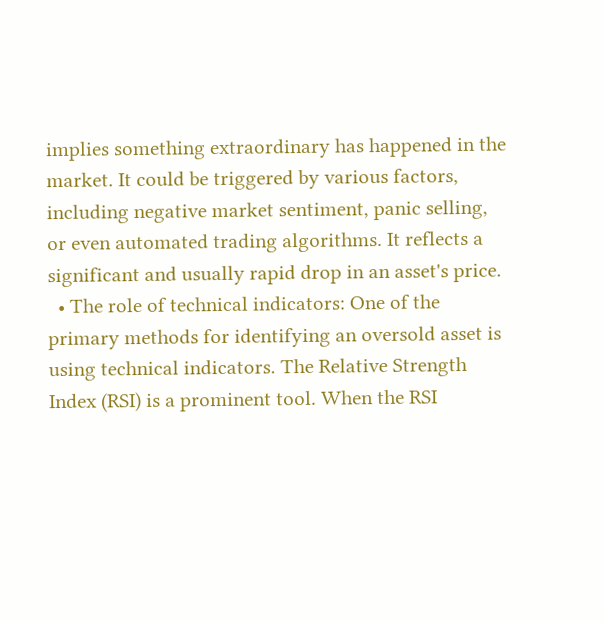implies something extraordinary has happened in the market. It could be triggered by various factors, including negative market sentiment, panic selling, or even automated trading algorithms. It reflects a significant and usually rapid drop in an asset's price.
  • The role of technical indicators: One of the primary methods for identifying an oversold asset is using technical indicators. The Relative Strength Index (RSI) is a prominent tool. When the RSI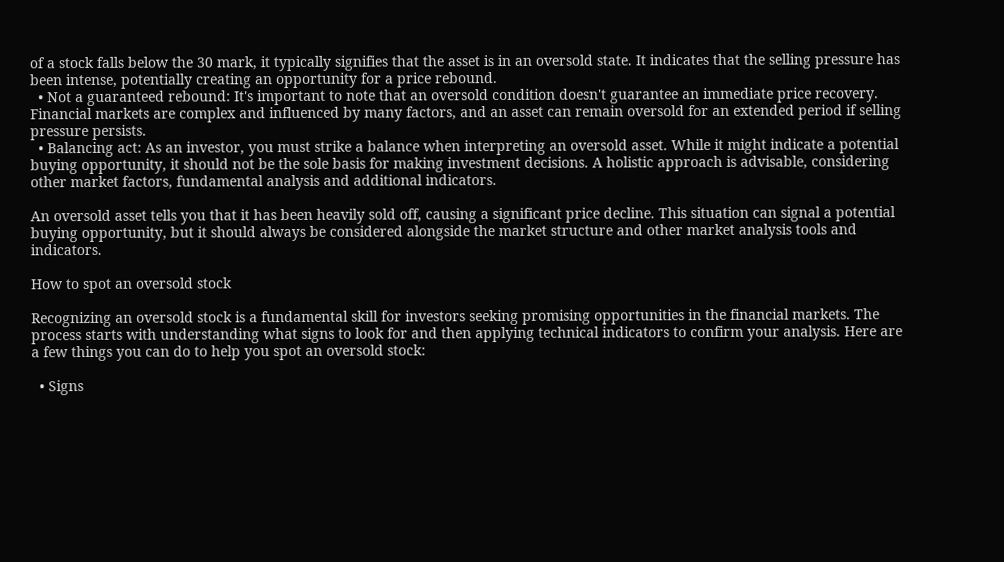of a stock falls below the 30 mark, it typically signifies that the asset is in an oversold state. It indicates that the selling pressure has been intense, potentially creating an opportunity for a price rebound.
  • Not a guaranteed rebound: It's important to note that an oversold condition doesn't guarantee an immediate price recovery. Financial markets are complex and influenced by many factors, and an asset can remain oversold for an extended period if selling pressure persists.
  • Balancing act: As an investor, you must strike a balance when interpreting an oversold asset. While it might indicate a potential buying opportunity, it should not be the sole basis for making investment decisions. A holistic approach is advisable, considering other market factors, fundamental analysis and additional indicators.

An oversold asset tells you that it has been heavily sold off, causing a significant price decline. This situation can signal a potential buying opportunity, but it should always be considered alongside the market structure and other market analysis tools and indicators.

How to spot an oversold stock

Recognizing an oversold stock is a fundamental skill for investors seeking promising opportunities in the financial markets. The process starts with understanding what signs to look for and then applying technical indicators to confirm your analysis. Here are a few things you can do to help you spot an oversold stock:

  • Signs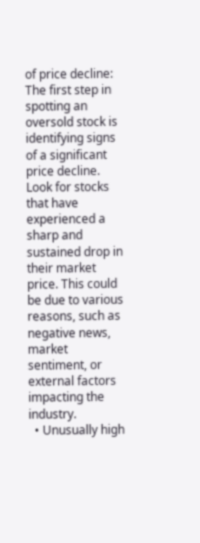of price decline: The first step in spotting an oversold stock is identifying signs of a significant price decline. Look for stocks that have experienced a sharp and sustained drop in their market price. This could be due to various reasons, such as negative news, market sentiment, or external factors impacting the industry.
  • Unusually high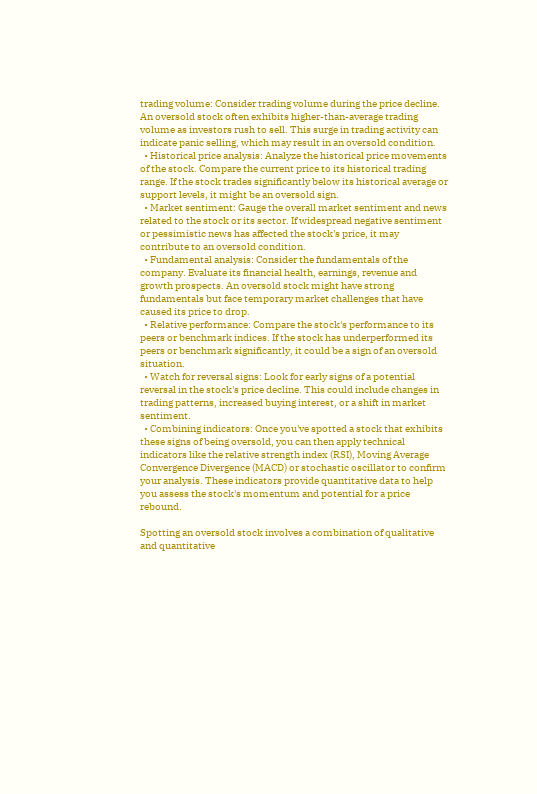trading volume: Consider trading volume during the price decline. An oversold stock often exhibits higher-than-average trading volume as investors rush to sell. This surge in trading activity can indicate panic selling, which may result in an oversold condition.
  • Historical price analysis: Analyze the historical price movements of the stock. Compare the current price to its historical trading range. If the stock trades significantly below its historical average or support levels, it might be an oversold sign.
  • Market sentiment: Gauge the overall market sentiment and news related to the stock or its sector. If widespread negative sentiment or pessimistic news has affected the stock's price, it may contribute to an oversold condition.
  • Fundamental analysis: Consider the fundamentals of the company. Evaluate its financial health, earnings, revenue and growth prospects. An oversold stock might have strong fundamentals but face temporary market challenges that have caused its price to drop.
  • Relative performance: Compare the stock's performance to its peers or benchmark indices. If the stock has underperformed its peers or benchmark significantly, it could be a sign of an oversold situation.
  • Watch for reversal signs: Look for early signs of a potential reversal in the stock's price decline. This could include changes in trading patterns, increased buying interest, or a shift in market sentiment.
  • Combining indicators: Once you've spotted a stock that exhibits these signs of being oversold, you can then apply technical indicators like the relative strength index (RSI), Moving Average Convergence Divergence (MACD) or stochastic oscillator to confirm your analysis. These indicators provide quantitative data to help you assess the stock's momentum and potential for a price rebound.

Spotting an oversold stock involves a combination of qualitative and quantitative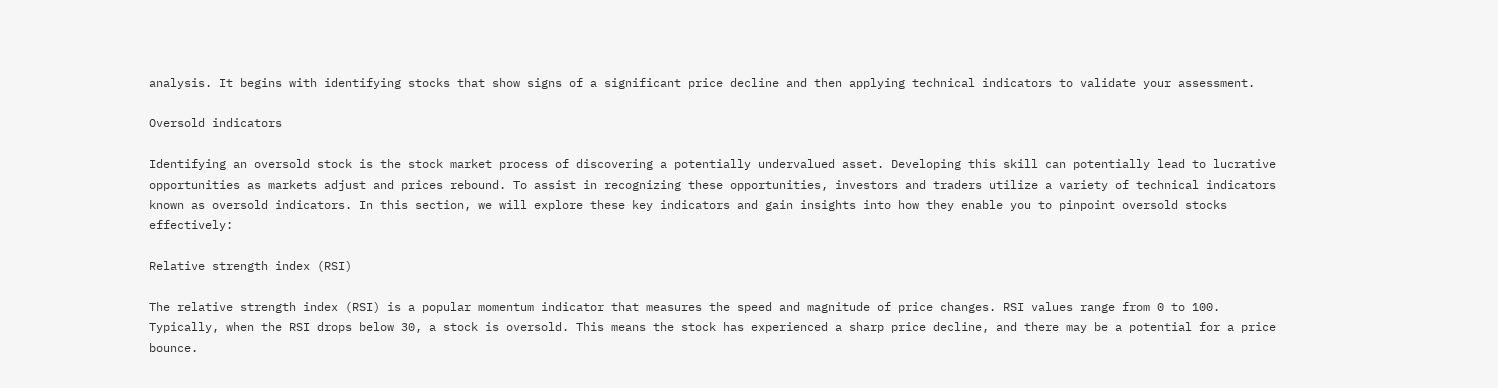analysis. It begins with identifying stocks that show signs of a significant price decline and then applying technical indicators to validate your assessment.

Oversold indicators

Identifying an oversold stock is the stock market process of discovering a potentially undervalued asset. Developing this skill can potentially lead to lucrative opportunities as markets adjust and prices rebound. To assist in recognizing these opportunities, investors and traders utilize a variety of technical indicators known as oversold indicators. In this section, we will explore these key indicators and gain insights into how they enable you to pinpoint oversold stocks effectively:

Relative strength index (RSI)

The relative strength index (RSI) is a popular momentum indicator that measures the speed and magnitude of price changes. RSI values range from 0 to 100. Typically, when the RSI drops below 30, a stock is oversold. This means the stock has experienced a sharp price decline, and there may be a potential for a price bounce.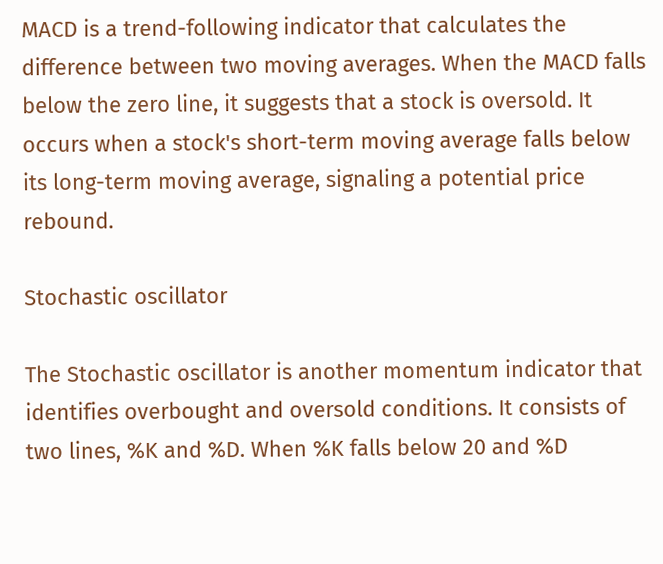MACD is a trend-following indicator that calculates the difference between two moving averages. When the MACD falls below the zero line, it suggests that a stock is oversold. It occurs when a stock's short-term moving average falls below its long-term moving average, signaling a potential price rebound.

Stochastic oscillator

The Stochastic oscillator is another momentum indicator that identifies overbought and oversold conditions. It consists of two lines, %K and %D. When %K falls below 20 and %D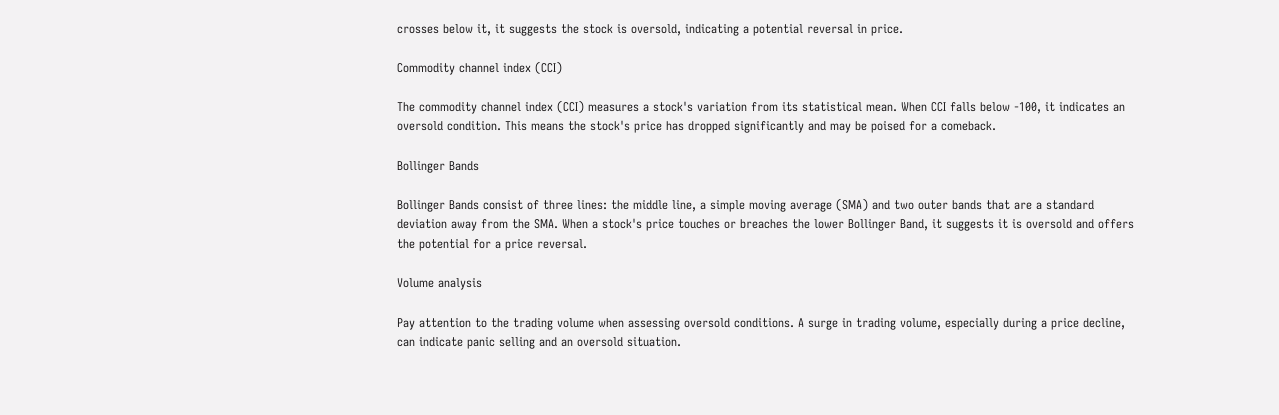crosses below it, it suggests the stock is oversold, indicating a potential reversal in price.

Commodity channel index (CCI)

The commodity channel index (CCI) measures a stock's variation from its statistical mean. When CCI falls below -100, it indicates an oversold condition. This means the stock's price has dropped significantly and may be poised for a comeback.

Bollinger Bands

Bollinger Bands consist of three lines: the middle line, a simple moving average (SMA) and two outer bands that are a standard deviation away from the SMA. When a stock's price touches or breaches the lower Bollinger Band, it suggests it is oversold and offers the potential for a price reversal.

Volume analysis

Pay attention to the trading volume when assessing oversold conditions. A surge in trading volume, especially during a price decline, can indicate panic selling and an oversold situation.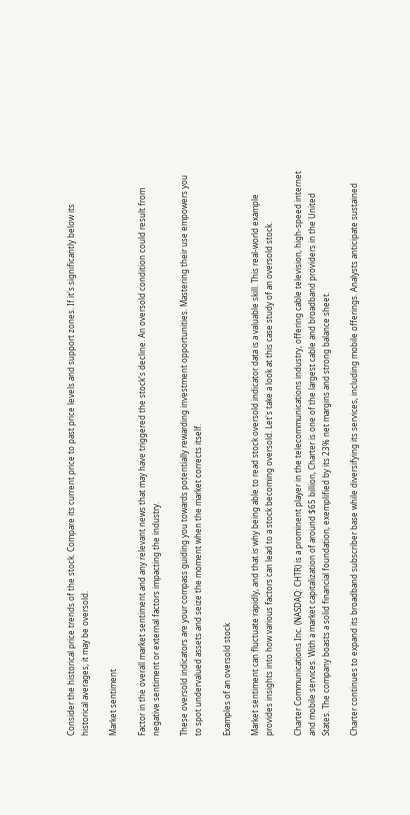Consider the historical price trends of the stock. Compare its current price to past price levels and support zones. If it's significantly below its historical averages, it may be oversold.

Market sentiment

Factor in the overall market sentiment and any relevant news that may have triggered the stock's decline. An oversold condition could result from negative sentiment or external factors impacting the industry.

These oversold indicators are your compass guiding you towards potentially rewarding investment opportunities. Mastering their use empowers you to spot undervalued assets and seize the moment when the market corrects itself.

Examples of an oversold stock

Market sentiment can fluctuate rapidly, and that is why being able to read stock oversold indicator data is a valuable skill. This real-world example provides insights into how various factors can lead to a stock becoming oversold. Let's take a look at this case study of an oversold stock.

Charter Communications Inc. (NASDAQ: CHTR) is a prominent player in the telecommunications industry, offering cable television, high-speed internet and mobile services. With a market capitalization of around $65 billion, Charter is one of the largest cable and broadband providers in the United States. The company boasts a solid financial foundation, exemplified by its 23% net margins and strong balance sheet.

Charter continues to expand its broadband subscriber base while diversifying its services, including mobile offerings. Analysts anticipate sustained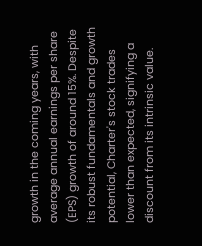growth in the coming years, with average annual earnings per share (EPS) growth of around 15%. Despite its robust fundamentals and growth potential, Charter's stock trades lower than expected, signifying a discount from its intrinsic value.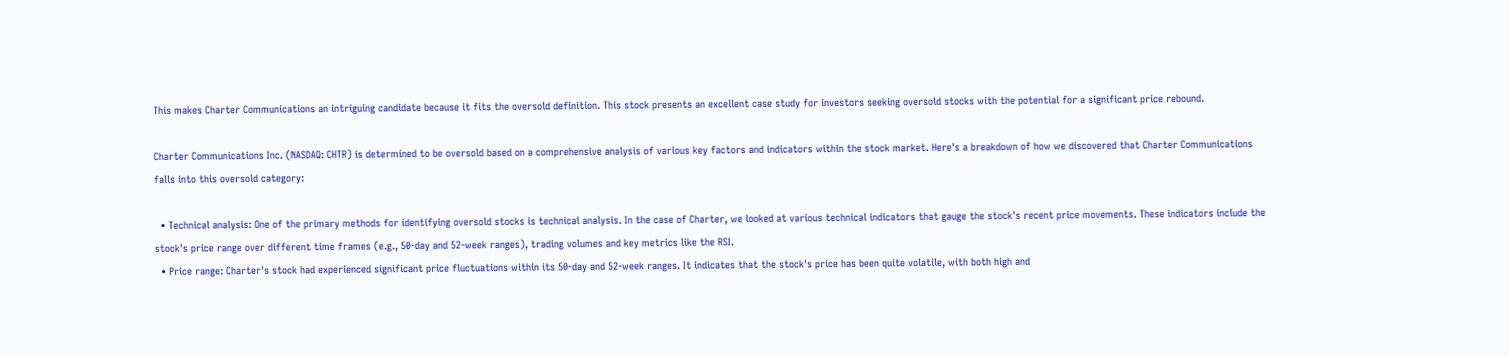This makes Charter Communications an intriguing candidate because it fits the oversold definition. This stock presents an excellent case study for investors seeking oversold stocks with the potential for a significant price rebound.

Charter Communications Inc. (NASDAQ: CHTR) is determined to be oversold based on a comprehensive analysis of various key factors and indicators within the stock market. Here's a breakdown of how we discovered that Charter Communications falls into this oversold category:

  • Technical analysis: One of the primary methods for identifying oversold stocks is technical analysis. In the case of Charter, we looked at various technical indicators that gauge the stock's recent price movements. These indicators include the stock's price range over different time frames (e.g., 50-day and 52-week ranges), trading volumes and key metrics like the RSI.
  • Price range: Charter's stock had experienced significant price fluctuations within its 50-day and 52-week ranges. It indicates that the stock's price has been quite volatile, with both high and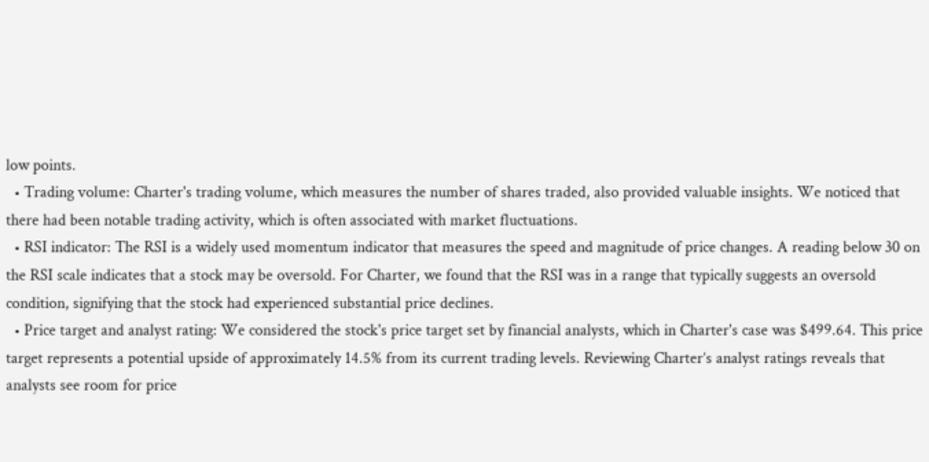low points.
  • Trading volume: Charter's trading volume, which measures the number of shares traded, also provided valuable insights. We noticed that there had been notable trading activity, which is often associated with market fluctuations.
  • RSI indicator: The RSI is a widely used momentum indicator that measures the speed and magnitude of price changes. A reading below 30 on the RSI scale indicates that a stock may be oversold. For Charter, we found that the RSI was in a range that typically suggests an oversold condition, signifying that the stock had experienced substantial price declines.
  • Price target and analyst rating: We considered the stock's price target set by financial analysts, which in Charter's case was $499.64. This price target represents a potential upside of approximately 14.5% from its current trading levels. Reviewing Charter’s analyst ratings reveals that analysts see room for price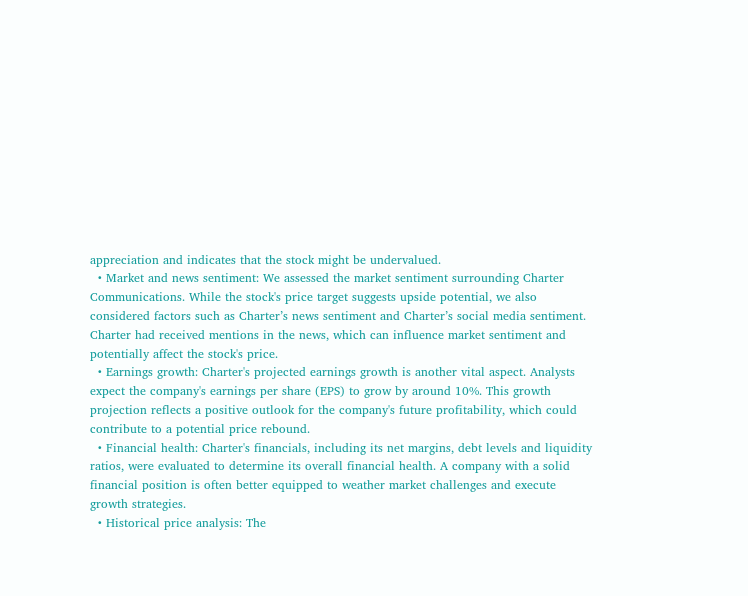appreciation and indicates that the stock might be undervalued.
  • Market and news sentiment: We assessed the market sentiment surrounding Charter Communications. While the stock's price target suggests upside potential, we also considered factors such as Charter’s news sentiment and Charter’s social media sentiment. Charter had received mentions in the news, which can influence market sentiment and potentially affect the stock's price.
  • Earnings growth: Charter's projected earnings growth is another vital aspect. Analysts expect the company's earnings per share (EPS) to grow by around 10%. This growth projection reflects a positive outlook for the company's future profitability, which could contribute to a potential price rebound.
  • Financial health: Charter's financials, including its net margins, debt levels and liquidity ratios, were evaluated to determine its overall financial health. A company with a solid financial position is often better equipped to weather market challenges and execute growth strategies.
  • Historical price analysis: The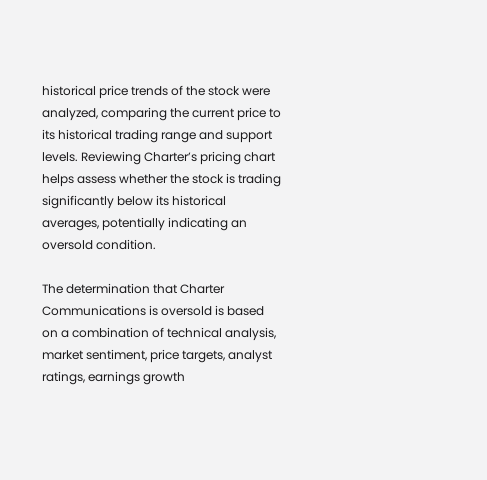historical price trends of the stock were analyzed, comparing the current price to its historical trading range and support levels. Reviewing Charter’s pricing chart helps assess whether the stock is trading significantly below its historical averages, potentially indicating an oversold condition.

The determination that Charter Communications is oversold is based on a combination of technical analysis, market sentiment, price targets, analyst ratings, earnings growth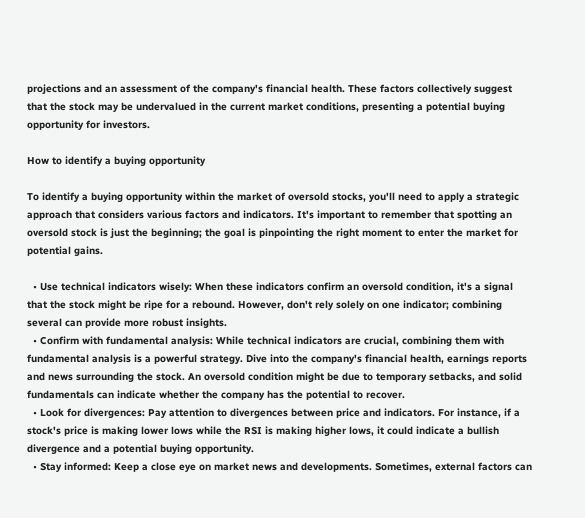projections and an assessment of the company's financial health. These factors collectively suggest that the stock may be undervalued in the current market conditions, presenting a potential buying opportunity for investors.

How to identify a buying opportunity

To identify a buying opportunity within the market of oversold stocks, you'll need to apply a strategic approach that considers various factors and indicators. It's important to remember that spotting an oversold stock is just the beginning; the goal is pinpointing the right moment to enter the market for potential gains.

  • Use technical indicators wisely: When these indicators confirm an oversold condition, it's a signal that the stock might be ripe for a rebound. However, don't rely solely on one indicator; combining several can provide more robust insights.
  • Confirm with fundamental analysis: While technical indicators are crucial, combining them with fundamental analysis is a powerful strategy. Dive into the company's financial health, earnings reports and news surrounding the stock. An oversold condition might be due to temporary setbacks, and solid fundamentals can indicate whether the company has the potential to recover.
  • Look for divergences: Pay attention to divergences between price and indicators. For instance, if a stock's price is making lower lows while the RSI is making higher lows, it could indicate a bullish divergence and a potential buying opportunity.
  • Stay informed: Keep a close eye on market news and developments. Sometimes, external factors can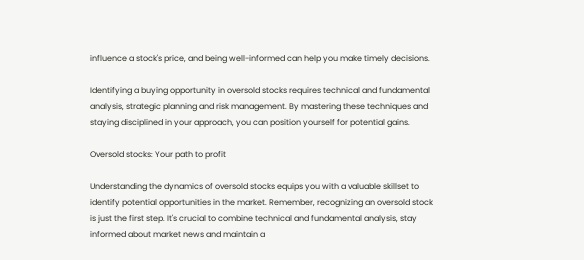influence a stock's price, and being well-informed can help you make timely decisions.

Identifying a buying opportunity in oversold stocks requires technical and fundamental analysis, strategic planning and risk management. By mastering these techniques and staying disciplined in your approach, you can position yourself for potential gains.

Oversold stocks: Your path to profit

Understanding the dynamics of oversold stocks equips you with a valuable skillset to identify potential opportunities in the market. Remember, recognizing an oversold stock is just the first step. It's crucial to combine technical and fundamental analysis, stay informed about market news and maintain a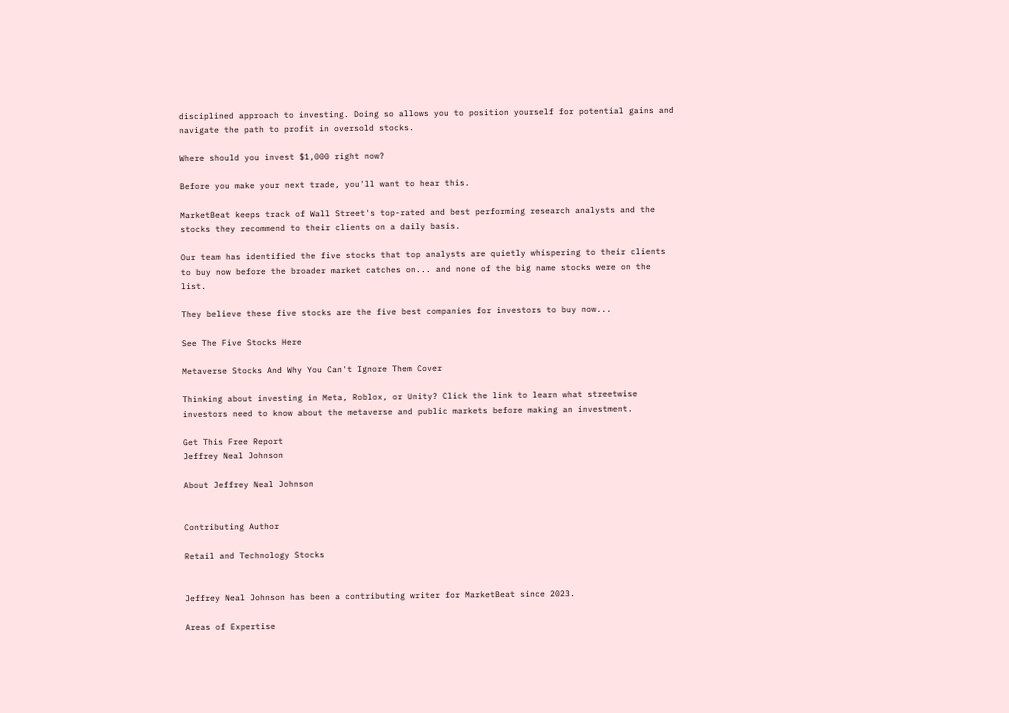disciplined approach to investing. Doing so allows you to position yourself for potential gains and navigate the path to profit in oversold stocks.

Where should you invest $1,000 right now?

Before you make your next trade, you'll want to hear this.

MarketBeat keeps track of Wall Street's top-rated and best performing research analysts and the stocks they recommend to their clients on a daily basis.

Our team has identified the five stocks that top analysts are quietly whispering to their clients to buy now before the broader market catches on... and none of the big name stocks were on the list.

They believe these five stocks are the five best companies for investors to buy now...

See The Five Stocks Here

Metaverse Stocks And Why You Can't Ignore Them Cover

Thinking about investing in Meta, Roblox, or Unity? Click the link to learn what streetwise investors need to know about the metaverse and public markets before making an investment.

Get This Free Report
Jeffrey Neal Johnson

About Jeffrey Neal Johnson


Contributing Author

Retail and Technology Stocks


Jeffrey Neal Johnson has been a contributing writer for MarketBeat since 2023.

Areas of Expertise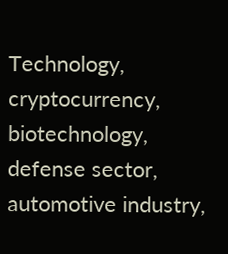Technology, cryptocurrency, biotechnology, defense sector, automotive industry,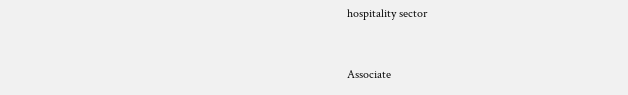hospitality sector


Associate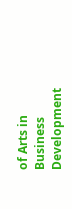of Arts in Business Development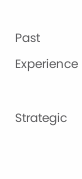Past Experience

Strategic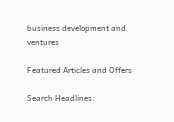business development and ventures

Featured Articles and Offers

Search Headlines: